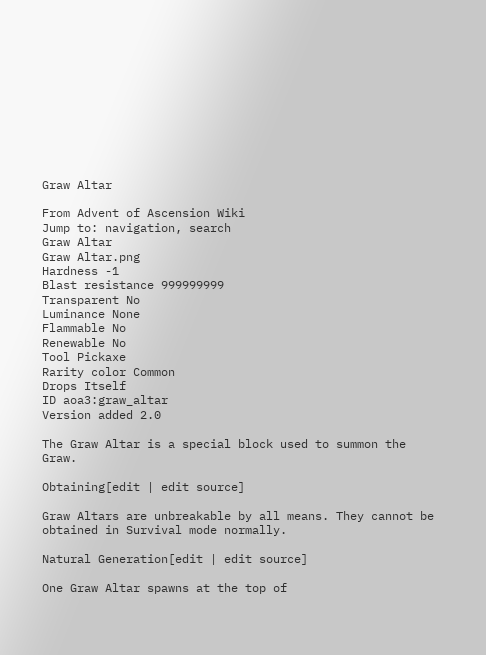Graw Altar

From Advent of Ascension Wiki
Jump to: navigation, search
Graw Altar
Graw Altar.png
Hardness -1
Blast resistance 999999999
Transparent No
Luminance None
Flammable No
Renewable No
Tool Pickaxe
Rarity color Common
Drops Itself
ID aoa3:graw_altar
Version added 2.0

The Graw Altar is a special block used to summon the Graw.

Obtaining[edit | edit source]

Graw Altars are unbreakable by all means. They cannot be obtained in Survival mode normally.

Natural Generation[edit | edit source]

One Graw Altar spawns at the top of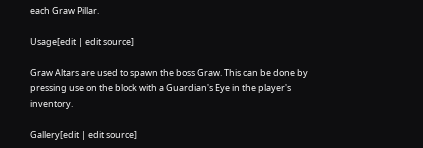each Graw Pillar.

Usage[edit | edit source]

Graw Altars are used to spawn the boss Graw. This can be done by pressing use on the block with a Guardian's Eye in the player's inventory.

Gallery[edit | edit source]